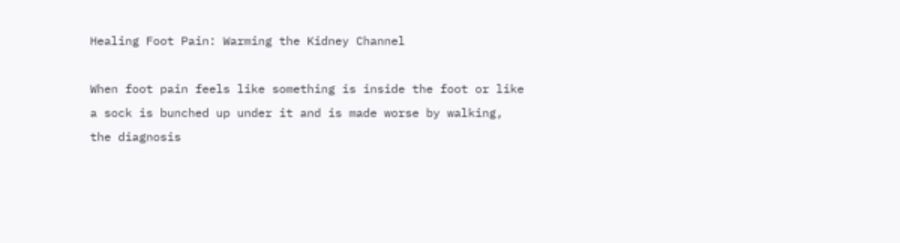Healing Foot Pain: Warming the Kidney Channel

When foot pain feels like something is inside the foot or like a sock is bunched up under it and is made worse by walking, the diagnosis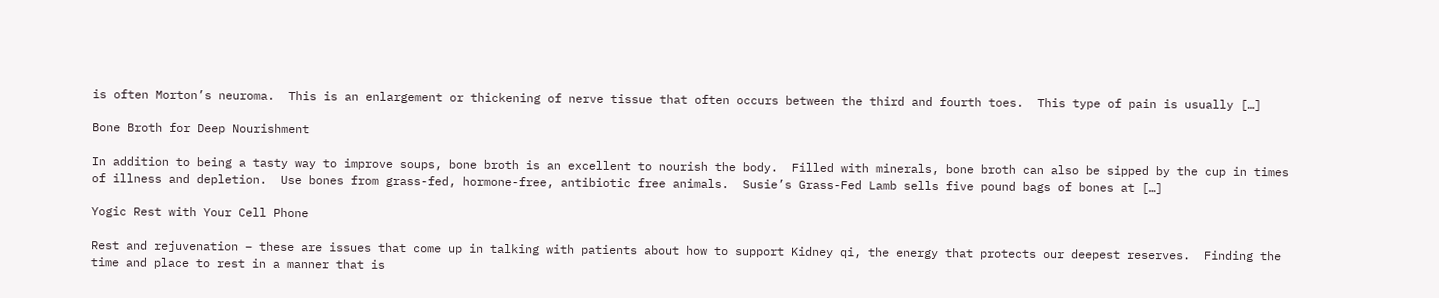is often Morton’s neuroma.  This is an enlargement or thickening of nerve tissue that often occurs between the third and fourth toes.  This type of pain is usually […]

Bone Broth for Deep Nourishment

In addition to being a tasty way to improve soups, bone broth is an excellent to nourish the body.  Filled with minerals, bone broth can also be sipped by the cup in times of illness and depletion.  Use bones from grass-fed, hormone-free, antibiotic free animals.  Susie’s Grass-Fed Lamb sells five pound bags of bones at […]

Yogic Rest with Your Cell Phone

Rest and rejuvenation – these are issues that come up in talking with patients about how to support Kidney qi, the energy that protects our deepest reserves.  Finding the time and place to rest in a manner that is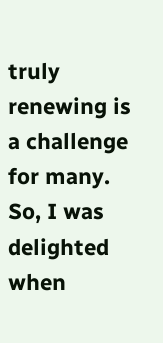truly renewing is a challenge for many.  So, I was delighted when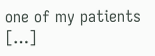one of my patients […]